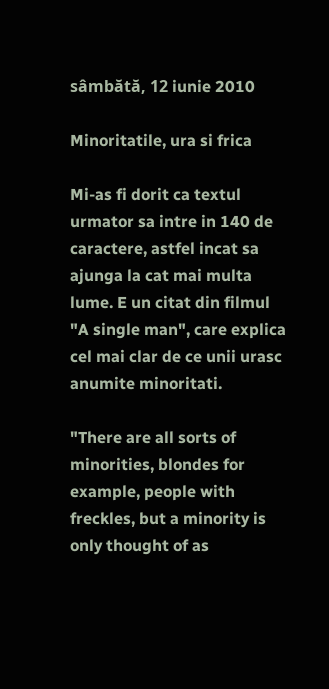sâmbătă, 12 iunie 2010

Minoritatile, ura si frica

Mi-as fi dorit ca textul urmator sa intre in 140 de caractere, astfel incat sa ajunga la cat mai multa lume. E un citat din filmul "A single man", care explica cel mai clar de ce unii urasc anumite minoritati.

"There are all sorts of minorities, blondes for example, people with freckles, but a minority is only thought of as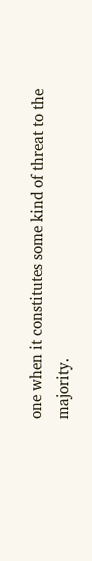one when it constitutes some kind of threat to the majority.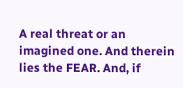A real threat or an imagined one. And therein lies the FEAR. And, if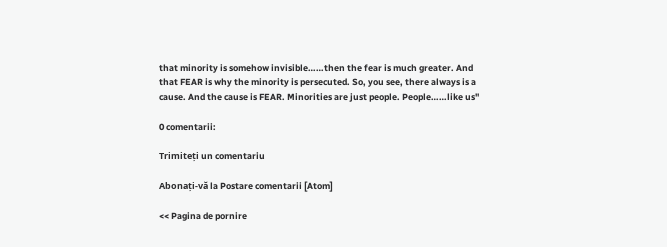that minority is somehow invisible……then the fear is much greater. And that FEAR is why the minority is persecuted. So, you see, there always is a cause. And the cause is FEAR. Minorities are just people. People……like us"

0 comentarii:

Trimiteți un comentariu

Abonați-vă la Postare comentarii [Atom]

<< Pagina de pornire